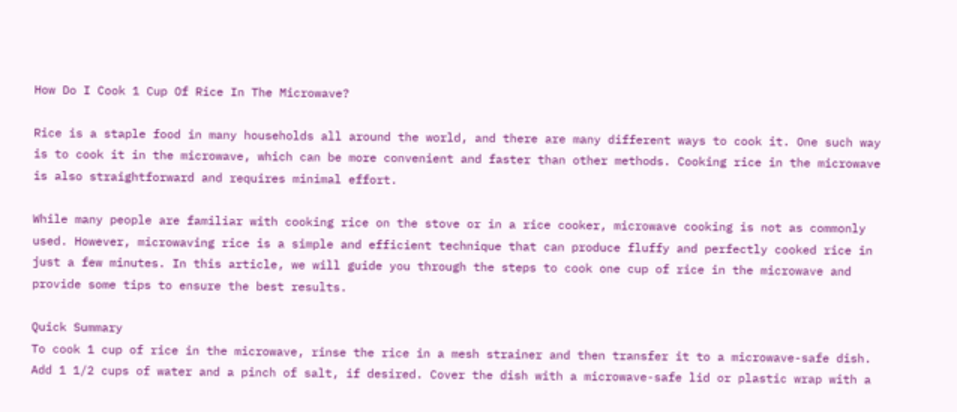How Do I Cook 1 Cup Of Rice In The Microwave?

Rice is a staple food in many households all around the world, and there are many different ways to cook it. One such way is to cook it in the microwave, which can be more convenient and faster than other methods. Cooking rice in the microwave is also straightforward and requires minimal effort.

While many people are familiar with cooking rice on the stove or in a rice cooker, microwave cooking is not as commonly used. However, microwaving rice is a simple and efficient technique that can produce fluffy and perfectly cooked rice in just a few minutes. In this article, we will guide you through the steps to cook one cup of rice in the microwave and provide some tips to ensure the best results.

Quick Summary
To cook 1 cup of rice in the microwave, rinse the rice in a mesh strainer and then transfer it to a microwave-safe dish. Add 1 1/2 cups of water and a pinch of salt, if desired. Cover the dish with a microwave-safe lid or plastic wrap with a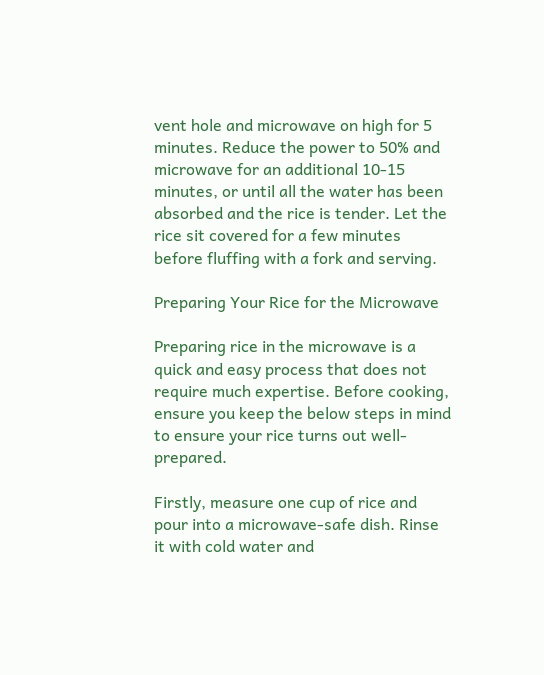vent hole and microwave on high for 5 minutes. Reduce the power to 50% and microwave for an additional 10-15 minutes, or until all the water has been absorbed and the rice is tender. Let the rice sit covered for a few minutes before fluffing with a fork and serving.

Preparing Your Rice for the Microwave

Preparing rice in the microwave is a quick and easy process that does not require much expertise. Before cooking, ensure you keep the below steps in mind to ensure your rice turns out well-prepared.

Firstly, measure one cup of rice and pour into a microwave-safe dish. Rinse it with cold water and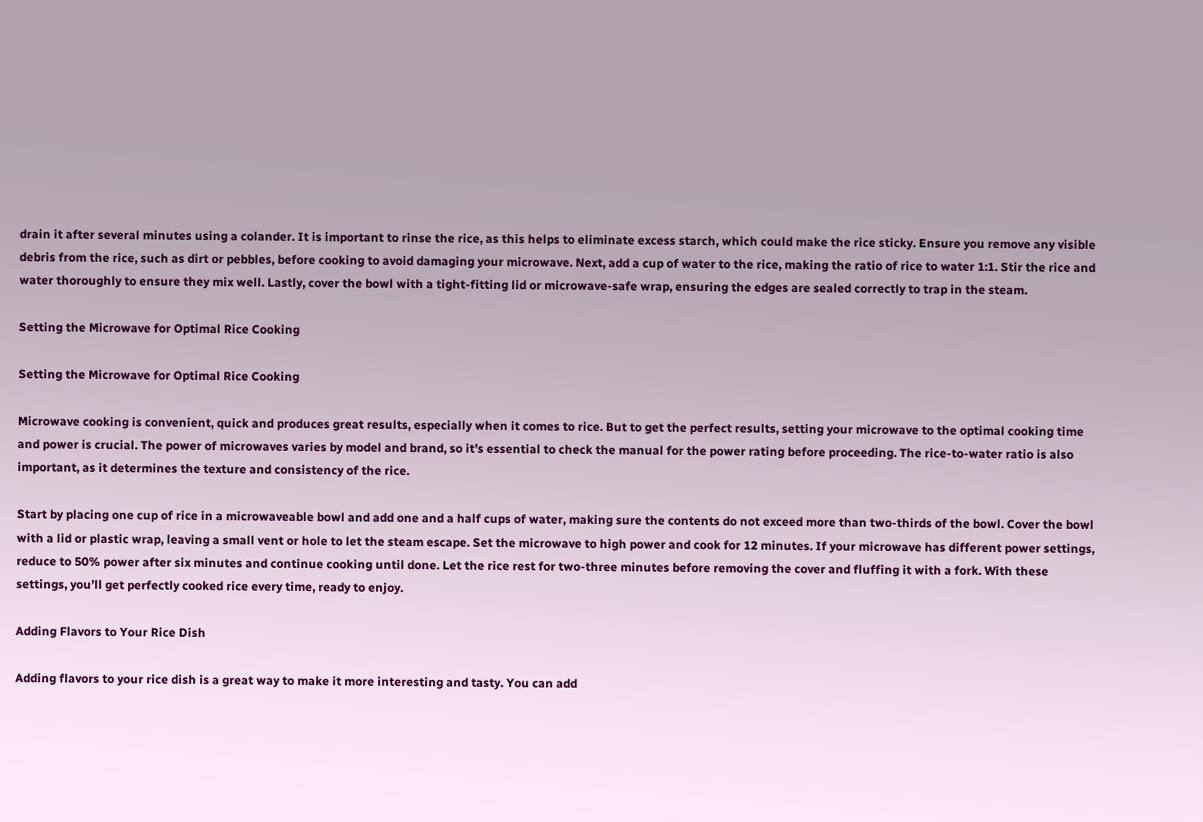drain it after several minutes using a colander. It is important to rinse the rice, as this helps to eliminate excess starch, which could make the rice sticky. Ensure you remove any visible debris from the rice, such as dirt or pebbles, before cooking to avoid damaging your microwave. Next, add a cup of water to the rice, making the ratio of rice to water 1:1. Stir the rice and water thoroughly to ensure they mix well. Lastly, cover the bowl with a tight-fitting lid or microwave-safe wrap, ensuring the edges are sealed correctly to trap in the steam.

Setting the Microwave for Optimal Rice Cooking

Setting the Microwave for Optimal Rice Cooking

Microwave cooking is convenient, quick and produces great results, especially when it comes to rice. But to get the perfect results, setting your microwave to the optimal cooking time and power is crucial. The power of microwaves varies by model and brand, so it’s essential to check the manual for the power rating before proceeding. The rice-to-water ratio is also important, as it determines the texture and consistency of the rice.

Start by placing one cup of rice in a microwaveable bowl and add one and a half cups of water, making sure the contents do not exceed more than two-thirds of the bowl. Cover the bowl with a lid or plastic wrap, leaving a small vent or hole to let the steam escape. Set the microwave to high power and cook for 12 minutes. If your microwave has different power settings, reduce to 50% power after six minutes and continue cooking until done. Let the rice rest for two-three minutes before removing the cover and fluffing it with a fork. With these settings, you’ll get perfectly cooked rice every time, ready to enjoy.

Adding Flavors to Your Rice Dish

Adding flavors to your rice dish is a great way to make it more interesting and tasty. You can add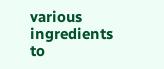various ingredients to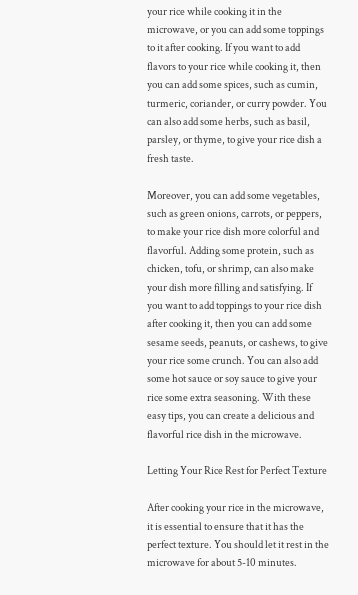your rice while cooking it in the microwave, or you can add some toppings to it after cooking. If you want to add flavors to your rice while cooking it, then you can add some spices, such as cumin, turmeric, coriander, or curry powder. You can also add some herbs, such as basil, parsley, or thyme, to give your rice dish a fresh taste.

Moreover, you can add some vegetables, such as green onions, carrots, or peppers, to make your rice dish more colorful and flavorful. Adding some protein, such as chicken, tofu, or shrimp, can also make your dish more filling and satisfying. If you want to add toppings to your rice dish after cooking it, then you can add some sesame seeds, peanuts, or cashews, to give your rice some crunch. You can also add some hot sauce or soy sauce to give your rice some extra seasoning. With these easy tips, you can create a delicious and flavorful rice dish in the microwave.

Letting Your Rice Rest for Perfect Texture

After cooking your rice in the microwave, it is essential to ensure that it has the perfect texture. You should let it rest in the microwave for about 5-10 minutes.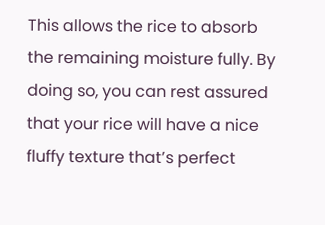This allows the rice to absorb the remaining moisture fully. By doing so, you can rest assured that your rice will have a nice fluffy texture that’s perfect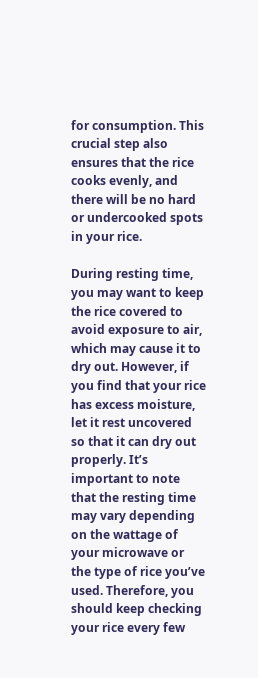for consumption. This crucial step also ensures that the rice cooks evenly, and there will be no hard or undercooked spots in your rice.

During resting time, you may want to keep the rice covered to avoid exposure to air, which may cause it to dry out. However, if you find that your rice has excess moisture, let it rest uncovered so that it can dry out properly. It’s important to note that the resting time may vary depending on the wattage of your microwave or the type of rice you’ve used. Therefore, you should keep checking your rice every few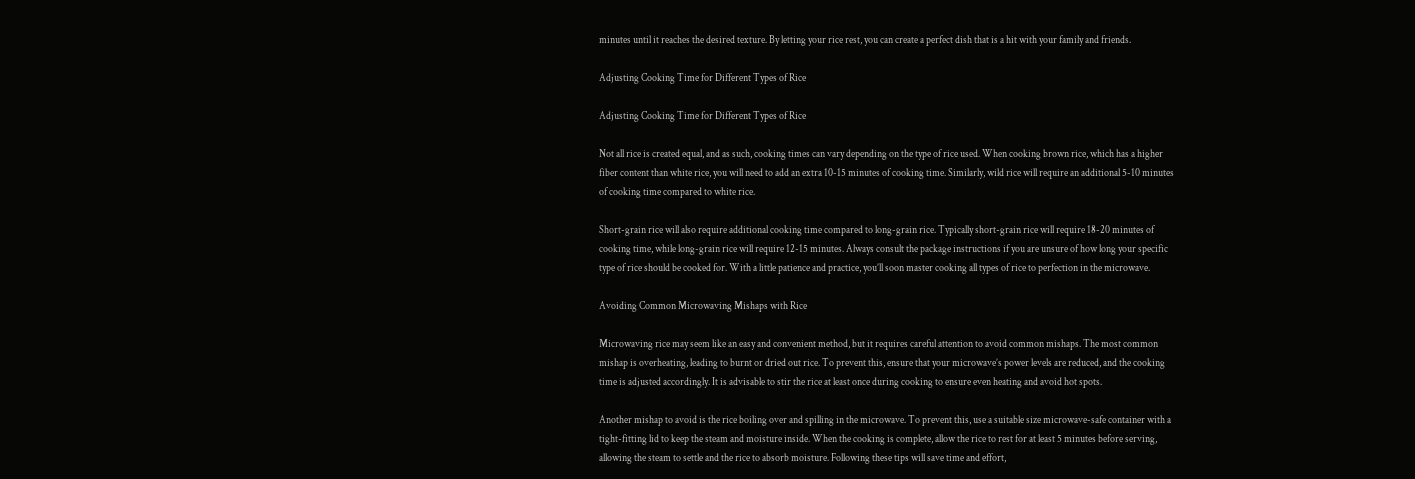minutes until it reaches the desired texture. By letting your rice rest, you can create a perfect dish that is a hit with your family and friends.

Adjusting Cooking Time for Different Types of Rice

Adjusting Cooking Time for Different Types of Rice

Not all rice is created equal, and as such, cooking times can vary depending on the type of rice used. When cooking brown rice, which has a higher fiber content than white rice, you will need to add an extra 10-15 minutes of cooking time. Similarly, wild rice will require an additional 5-10 minutes of cooking time compared to white rice.

Short-grain rice will also require additional cooking time compared to long-grain rice. Typically short-grain rice will require 18-20 minutes of cooking time, while long-grain rice will require 12-15 minutes. Always consult the package instructions if you are unsure of how long your specific type of rice should be cooked for. With a little patience and practice, you’ll soon master cooking all types of rice to perfection in the microwave.

Avoiding Common Microwaving Mishaps with Rice

Microwaving rice may seem like an easy and convenient method, but it requires careful attention to avoid common mishaps. The most common mishap is overheating, leading to burnt or dried out rice. To prevent this, ensure that your microwave’s power levels are reduced, and the cooking time is adjusted accordingly. It is advisable to stir the rice at least once during cooking to ensure even heating and avoid hot spots.

Another mishap to avoid is the rice boiling over and spilling in the microwave. To prevent this, use a suitable size microwave-safe container with a tight-fitting lid to keep the steam and moisture inside. When the cooking is complete, allow the rice to rest for at least 5 minutes before serving, allowing the steam to settle and the rice to absorb moisture. Following these tips will save time and effort,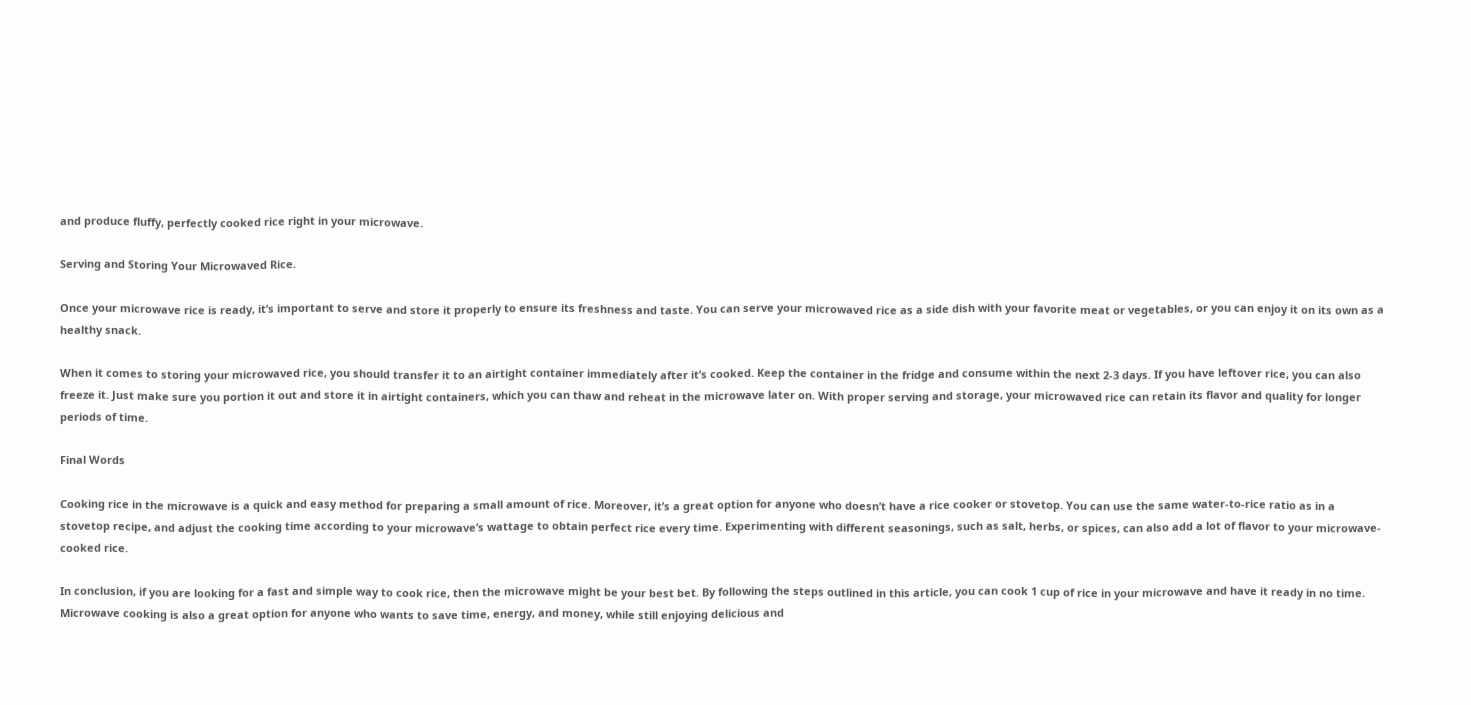and produce fluffy, perfectly cooked rice right in your microwave.

Serving and Storing Your Microwaved Rice.

Once your microwave rice is ready, it’s important to serve and store it properly to ensure its freshness and taste. You can serve your microwaved rice as a side dish with your favorite meat or vegetables, or you can enjoy it on its own as a healthy snack.

When it comes to storing your microwaved rice, you should transfer it to an airtight container immediately after it’s cooked. Keep the container in the fridge and consume within the next 2-3 days. If you have leftover rice, you can also freeze it. Just make sure you portion it out and store it in airtight containers, which you can thaw and reheat in the microwave later on. With proper serving and storage, your microwaved rice can retain its flavor and quality for longer periods of time.

Final Words

Cooking rice in the microwave is a quick and easy method for preparing a small amount of rice. Moreover, it’s a great option for anyone who doesn’t have a rice cooker or stovetop. You can use the same water-to-rice ratio as in a stovetop recipe, and adjust the cooking time according to your microwave’s wattage to obtain perfect rice every time. Experimenting with different seasonings, such as salt, herbs, or spices, can also add a lot of flavor to your microwave-cooked rice.

In conclusion, if you are looking for a fast and simple way to cook rice, then the microwave might be your best bet. By following the steps outlined in this article, you can cook 1 cup of rice in your microwave and have it ready in no time. Microwave cooking is also a great option for anyone who wants to save time, energy, and money, while still enjoying delicious and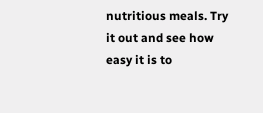nutritious meals. Try it out and see how easy it is to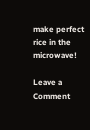make perfect rice in the microwave!

Leave a Comment